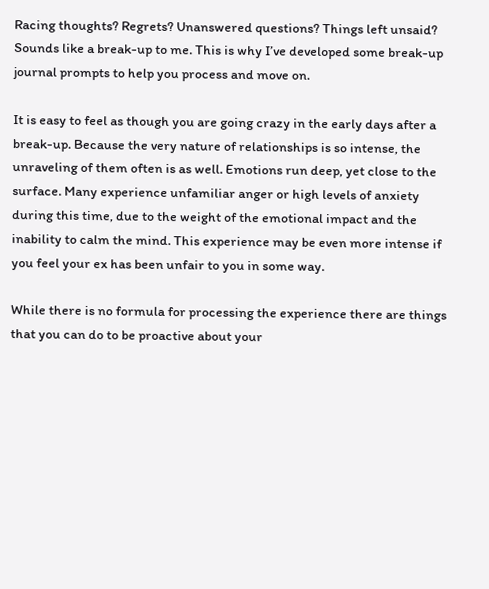Racing thoughts? Regrets? Unanswered questions? Things left unsaid? Sounds like a break-up to me. This is why I’ve developed some break-up journal prompts to help you process and move on.

It is easy to feel as though you are going crazy in the early days after a break-up. Because the very nature of relationships is so intense, the unraveling of them often is as well. Emotions run deep, yet close to the surface. Many experience unfamiliar anger or high levels of anxiety during this time, due to the weight of the emotional impact and the inability to calm the mind. This experience may be even more intense if you feel your ex has been unfair to you in some way.

While there is no formula for processing the experience there are things that you can do to be proactive about your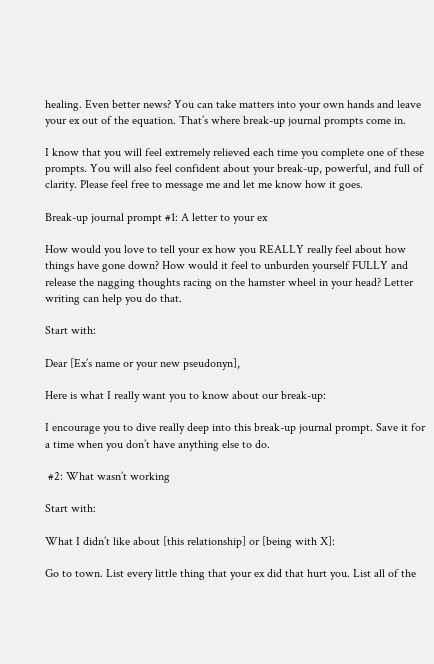healing. Even better news? You can take matters into your own hands and leave your ex out of the equation. That’s where break-up journal prompts come in.

I know that you will feel extremely relieved each time you complete one of these prompts. You will also feel confident about your break-up, powerful, and full of clarity. Please feel free to message me and let me know how it goes.

Break-up journal prompt #1: A letter to your ex

How would you love to tell your ex how you REALLY really feel about how things have gone down? How would it feel to unburden yourself FULLY and release the nagging thoughts racing on the hamster wheel in your head? Letter writing can help you do that.

Start with:

Dear [Ex’s name or your new pseudonyn],

Here is what I really want you to know about our break-up:

I encourage you to dive really deep into this break-up journal prompt. Save it for a time when you don’t have anything else to do.

 #2: What wasn’t working

Start with:

What I didn’t like about [this relationship] or [being with X]:

Go to town. List every little thing that your ex did that hurt you. List all of the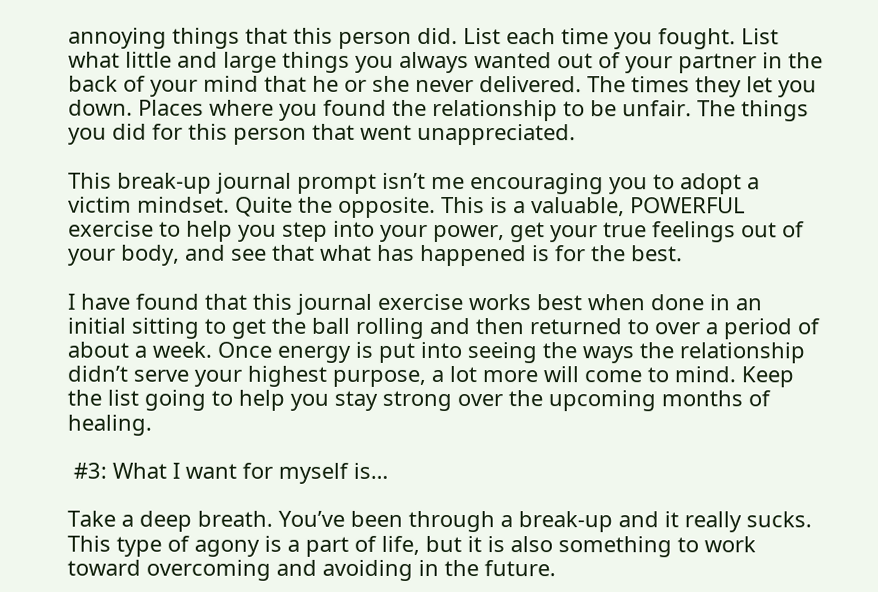annoying things that this person did. List each time you fought. List what little and large things you always wanted out of your partner in the back of your mind that he or she never delivered. The times they let you down. Places where you found the relationship to be unfair. The things you did for this person that went unappreciated.

This break-up journal prompt isn’t me encouraging you to adopt a victim mindset. Quite the opposite. This is a valuable, POWERFUL exercise to help you step into your power, get your true feelings out of your body, and see that what has happened is for the best.

I have found that this journal exercise works best when done in an initial sitting to get the ball rolling and then returned to over a period of about a week. Once energy is put into seeing the ways the relationship didn’t serve your highest purpose, a lot more will come to mind. Keep the list going to help you stay strong over the upcoming months of healing.

 #3: What I want for myself is…

Take a deep breath. You’ve been through a break-up and it really sucks. This type of agony is a part of life, but it is also something to work toward overcoming and avoiding in the future.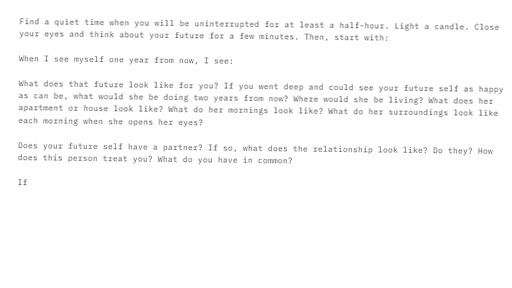Find a quiet time when you will be uninterrupted for at least a half-hour. Light a candle. Close your eyes and think about your future for a few minutes. Then, start with:

When I see myself one year from now, I see:

What does that future look like for you? If you went deep and could see your future self as happy as can be, what would she be doing two years from now? Where would she be living? What does her apartment or house look like? What do her mornings look like? What do her surroundings look like each morning when she opens her eyes?

Does your future self have a partner? If so, what does the relationship look like? Do they? How does this person treat you? What do you have in common?

If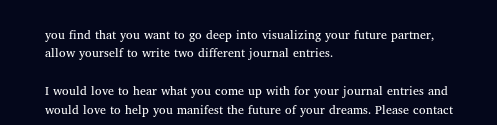you find that you want to go deep into visualizing your future partner, allow yourself to write two different journal entries.

I would love to hear what you come up with for your journal entries and would love to help you manifest the future of your dreams. Please contact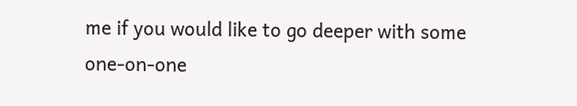me if you would like to go deeper with some one-on-one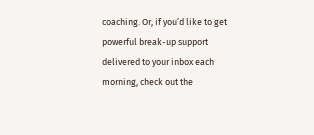coaching. Or, if you’d like to get powerful break-up support delivered to your inbox each morning, check out the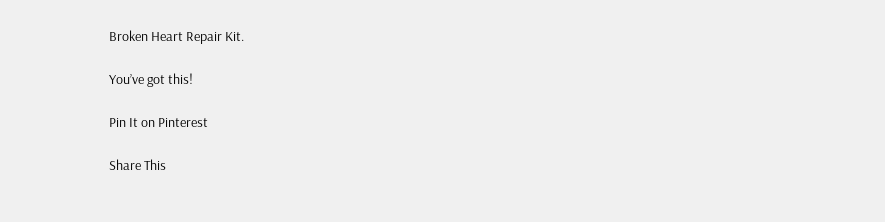Broken Heart Repair Kit.

You’ve got this!

Pin It on Pinterest

Share This